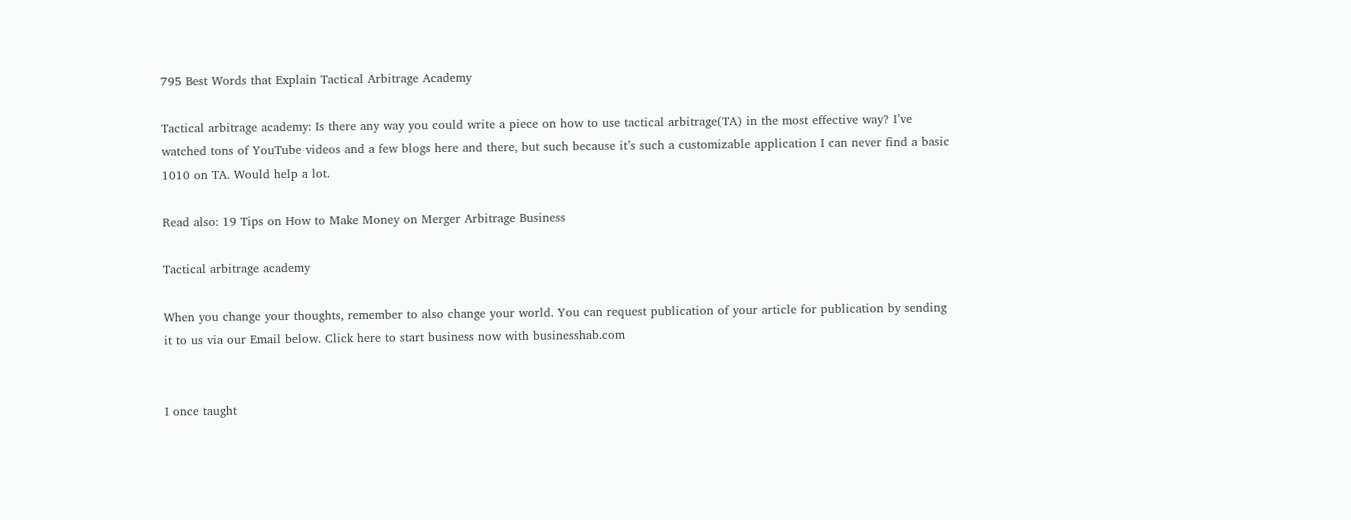795 Best Words that Explain Tactical Arbitrage Academy

Tactical arbitrage academy: Is there any way you could write a piece on how to use tactical arbitrage(TA) in the most effective way? I’ve watched tons of YouTube videos and a few blogs here and there, but such because it’s such a customizable application I can never find a basic 1010 on TA. Would help a lot.

Read also: 19 Tips on How to Make Money on Merger Arbitrage Business

Tactical arbitrage academy

When you change your thoughts, remember to also change your world. You can request publication of your article for publication by sending it to us via our Email below. Click here to start business now with businesshab.com


I once taught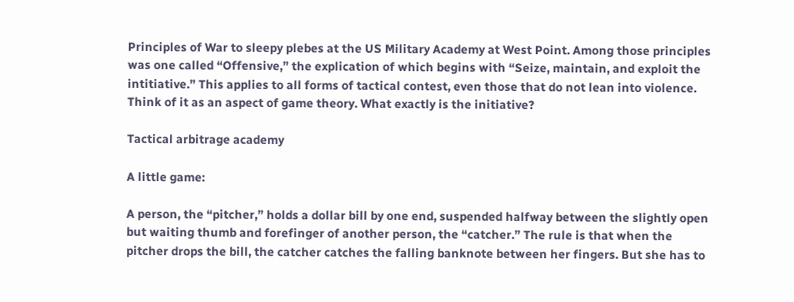Principles of War to sleepy plebes at the US Military Academy at West Point. Among those principles was one called “Offensive,” the explication of which begins with “Seize, maintain, and exploit the intitiative.” This applies to all forms of tactical contest, even those that do not lean into violence. Think of it as an aspect of game theory. What exactly is the initiative?

Tactical arbitrage academy

A little game:

A person, the “pitcher,” holds a dollar bill by one end, suspended halfway between the slightly open but waiting thumb and forefinger of another person, the “catcher.” The rule is that when the pitcher drops the bill, the catcher catches the falling banknote between her fingers. But she has to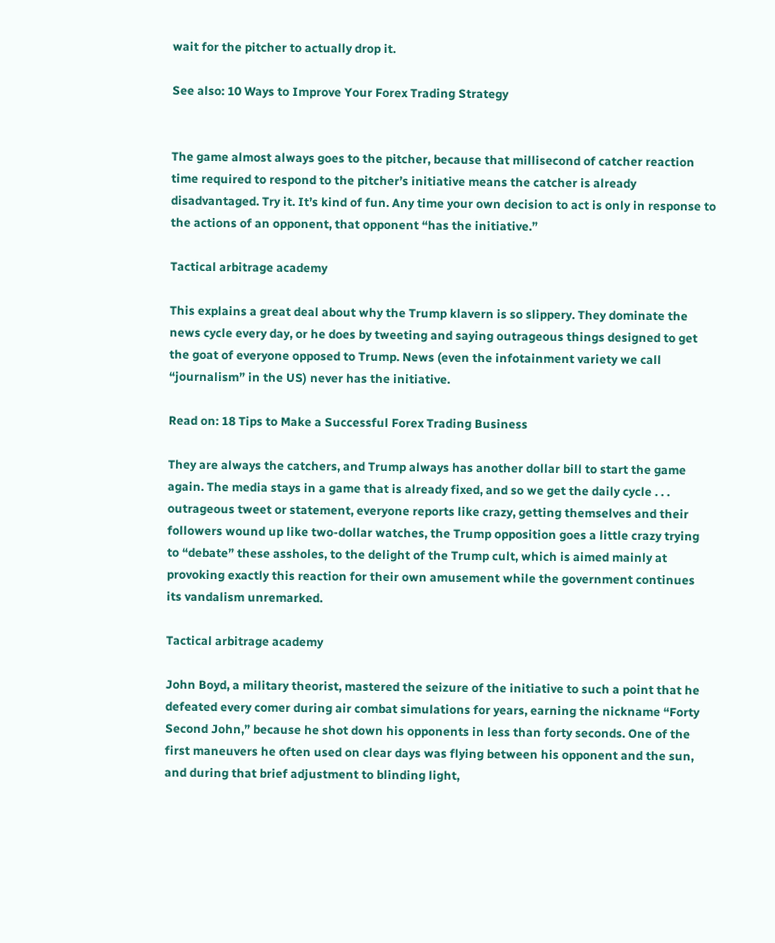wait for the pitcher to actually drop it.

See also: 10 Ways to Improve Your Forex Trading Strategy


The game almost always goes to the pitcher, because that millisecond of catcher reaction time required to respond to the pitcher’s initiative means the catcher is already disadvantaged. Try it. It’s kind of fun. Any time your own decision to act is only in response to the actions of an opponent, that opponent “has the initiative.”

Tactical arbitrage academy

This explains a great deal about why the Trump klavern is so slippery. They dominate the news cycle every day, or he does by tweeting and saying outrageous things designed to get the goat of everyone opposed to Trump. News (even the infotainment variety we call “journalism” in the US) never has the initiative.

Read on: 18 Tips to Make a Successful Forex Trading Business

They are always the catchers, and Trump always has another dollar bill to start the game again. The media stays in a game that is already fixed, and so we get the daily cycle . . . outrageous tweet or statement, everyone reports like crazy, getting themselves and their followers wound up like two-dollar watches, the Trump opposition goes a little crazy trying to “debate” these assholes, to the delight of the Trump cult, which is aimed mainly at provoking exactly this reaction for their own amusement while the government continues its vandalism unremarked.

Tactical arbitrage academy

John Boyd, a military theorist, mastered the seizure of the initiative to such a point that he defeated every comer during air combat simulations for years, earning the nickname “Forty Second John,” because he shot down his opponents in less than forty seconds. One of the first maneuvers he often used on clear days was flying between his opponent and the sun, and during that brief adjustment to blinding light,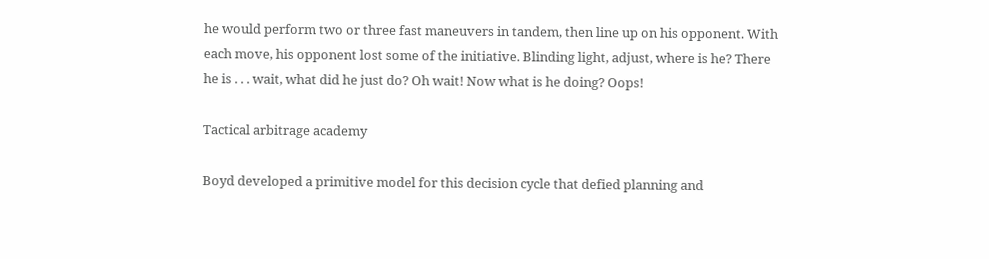he would perform two or three fast maneuvers in tandem, then line up on his opponent. With each move, his opponent lost some of the initiative. Blinding light, adjust, where is he? There he is . . . wait, what did he just do? Oh wait! Now what is he doing? Oops!

Tactical arbitrage academy

Boyd developed a primitive model for this decision cycle that defied planning and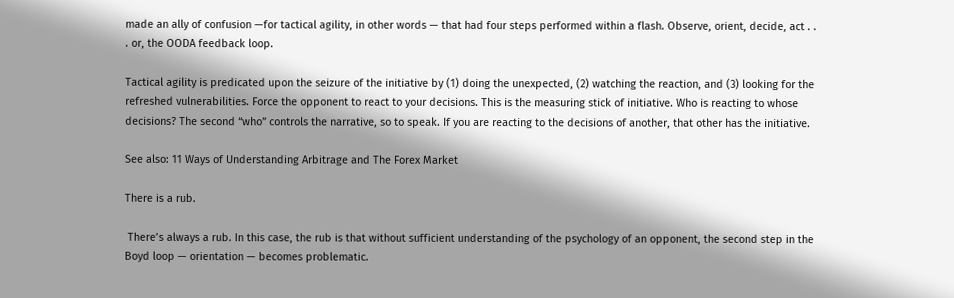made an ally of confusion —for tactical agility, in other words — that had four steps performed within a flash. Observe, orient, decide, act . . . or, the OODA feedback loop.

Tactical agility is predicated upon the seizure of the initiative by (1) doing the unexpected, (2) watching the reaction, and (3) looking for the refreshed vulnerabilities. Force the opponent to react to your decisions. This is the measuring stick of initiative. Who is reacting to whose decisions? The second “who” controls the narrative, so to speak. If you are reacting to the decisions of another, that other has the initiative.

See also: 11 Ways of Understanding Arbitrage and The Forex Market

There is a rub.

 There’s always a rub. In this case, the rub is that without sufficient understanding of the psychology of an opponent, the second step in the Boyd loop — orientation — becomes problematic.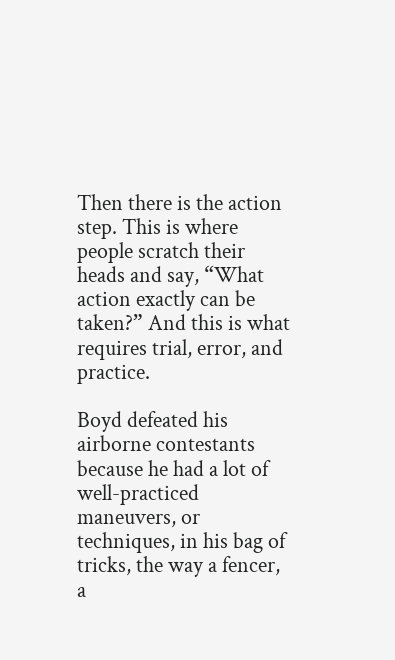Then there is the action step. This is where people scratch their heads and say, “What action exactly can be taken?” And this is what requires trial, error, and practice.

Boyd defeated his airborne contestants because he had a lot of well-practiced maneuvers, or techniques, in his bag of tricks, the way a fencer, a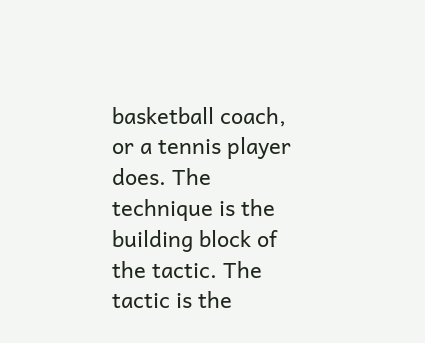basketball coach, or a tennis player does. The technique is the building block of the tactic. The tactic is the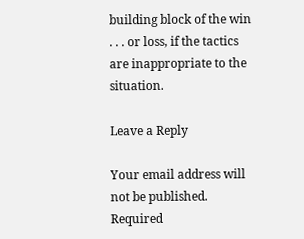building block of the win . . . or loss, if the tactics are inappropriate to the situation.

Leave a Reply

Your email address will not be published. Required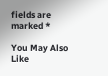fields are marked *

You May Also Like